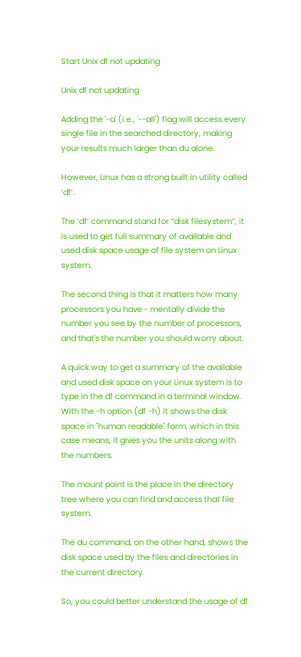Start Unix df not updating

Unix df not updating

Adding the '-a' (i.e., '--all') flag will access every single file in the searched directory, making your results much larger than du alone.

However, Linux has a strong built in utility called ‘df‘.

The ‘df‘ command stand for “disk filesystem“, it is used to get full summary of available and used disk space usage of file system on Linux system.

The second thing is that it matters how many processors you have - mentally divide the number you see by the number of processors, and that's the number you should worry about.

A quick way to get a summary of the available and used disk space on your Linux system is to type in the df command in a terminal window. With the -h option (df -h) it shows the disk space in "human readable" form, which in this case means, it gives you the units along with the numbers.

The mount point is the place in the directory tree where you can find and access that file system.

The du command, on the other hand, shows the disk space used by the files and directories in the current directory.

So, you could better understand the usage of df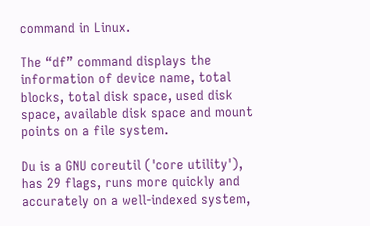command in Linux.

The “df” command displays the information of device name, total blocks, total disk space, used disk space, available disk space and mount points on a file system.

Du is a GNU coreutil ('core utility'), has 29 flags, runs more quickly and accurately on a well-indexed system,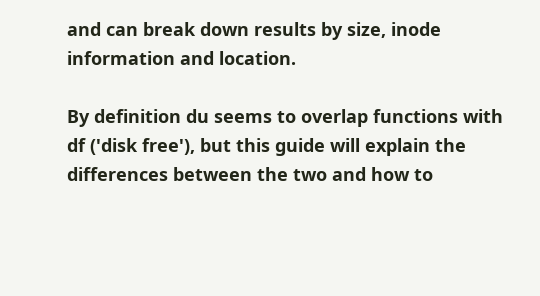and can break down results by size, inode information and location.

By definition du seems to overlap functions with df ('disk free'), but this guide will explain the differences between the two and how to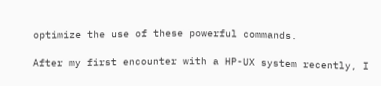optimize the use of these powerful commands.

After my first encounter with a HP-UX system recently, I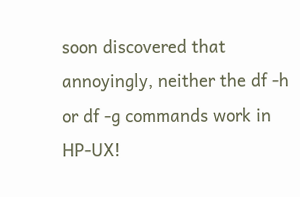soon discovered that annoyingly, neither the df -h or df -g commands work in HP-UX!